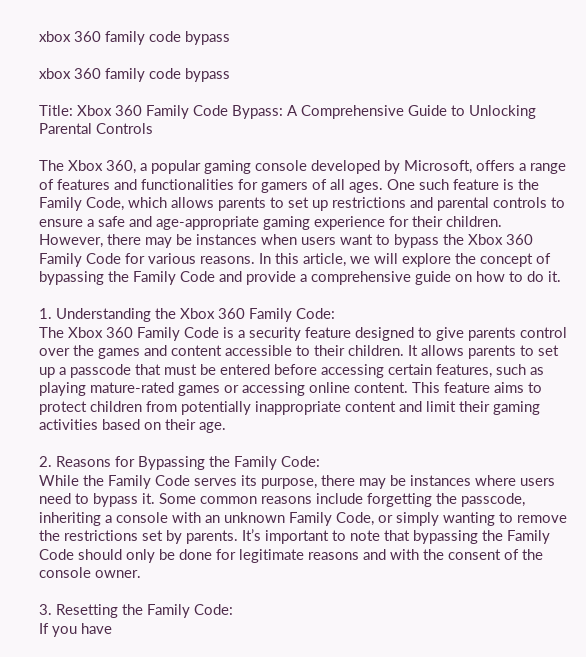xbox 360 family code bypass

xbox 360 family code bypass

Title: Xbox 360 Family Code Bypass: A Comprehensive Guide to Unlocking Parental Controls

The Xbox 360, a popular gaming console developed by Microsoft, offers a range of features and functionalities for gamers of all ages. One such feature is the Family Code, which allows parents to set up restrictions and parental controls to ensure a safe and age-appropriate gaming experience for their children. However, there may be instances when users want to bypass the Xbox 360 Family Code for various reasons. In this article, we will explore the concept of bypassing the Family Code and provide a comprehensive guide on how to do it.

1. Understanding the Xbox 360 Family Code:
The Xbox 360 Family Code is a security feature designed to give parents control over the games and content accessible to their children. It allows parents to set up a passcode that must be entered before accessing certain features, such as playing mature-rated games or accessing online content. This feature aims to protect children from potentially inappropriate content and limit their gaming activities based on their age.

2. Reasons for Bypassing the Family Code:
While the Family Code serves its purpose, there may be instances where users need to bypass it. Some common reasons include forgetting the passcode, inheriting a console with an unknown Family Code, or simply wanting to remove the restrictions set by parents. It’s important to note that bypassing the Family Code should only be done for legitimate reasons and with the consent of the console owner.

3. Resetting the Family Code:
If you have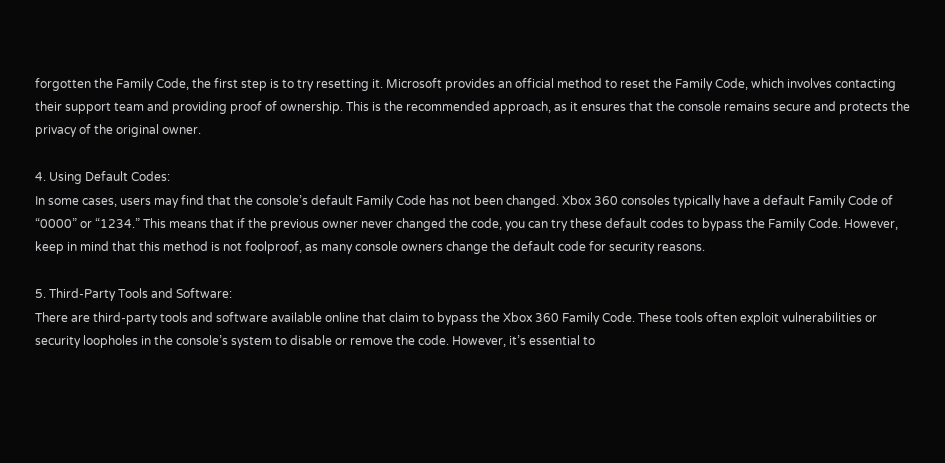forgotten the Family Code, the first step is to try resetting it. Microsoft provides an official method to reset the Family Code, which involves contacting their support team and providing proof of ownership. This is the recommended approach, as it ensures that the console remains secure and protects the privacy of the original owner.

4. Using Default Codes:
In some cases, users may find that the console’s default Family Code has not been changed. Xbox 360 consoles typically have a default Family Code of “0000” or “1234.” This means that if the previous owner never changed the code, you can try these default codes to bypass the Family Code. However, keep in mind that this method is not foolproof, as many console owners change the default code for security reasons.

5. Third-Party Tools and Software:
There are third-party tools and software available online that claim to bypass the Xbox 360 Family Code. These tools often exploit vulnerabilities or security loopholes in the console’s system to disable or remove the code. However, it’s essential to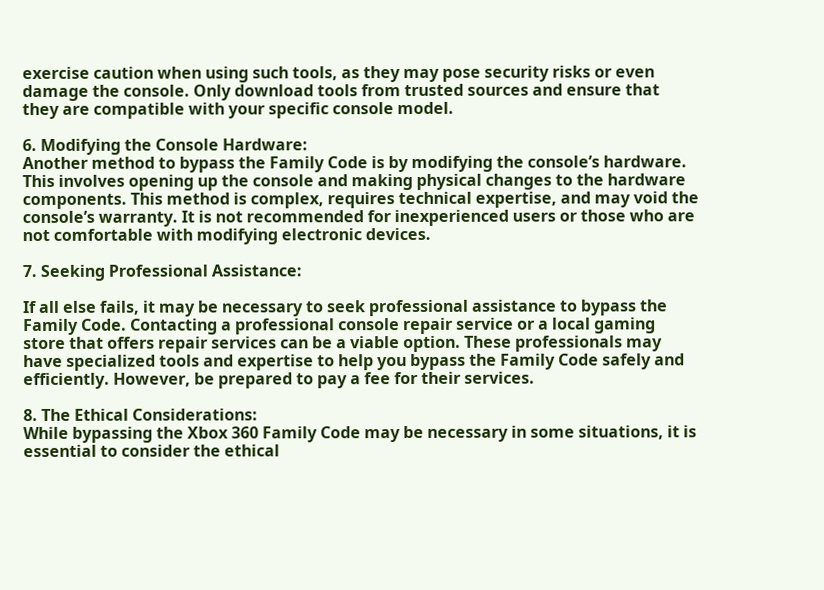exercise caution when using such tools, as they may pose security risks or even damage the console. Only download tools from trusted sources and ensure that they are compatible with your specific console model.

6. Modifying the Console Hardware:
Another method to bypass the Family Code is by modifying the console’s hardware. This involves opening up the console and making physical changes to the hardware components. This method is complex, requires technical expertise, and may void the console’s warranty. It is not recommended for inexperienced users or those who are not comfortable with modifying electronic devices.

7. Seeking Professional Assistance:

If all else fails, it may be necessary to seek professional assistance to bypass the Family Code. Contacting a professional console repair service or a local gaming store that offers repair services can be a viable option. These professionals may have specialized tools and expertise to help you bypass the Family Code safely and efficiently. However, be prepared to pay a fee for their services.

8. The Ethical Considerations:
While bypassing the Xbox 360 Family Code may be necessary in some situations, it is essential to consider the ethical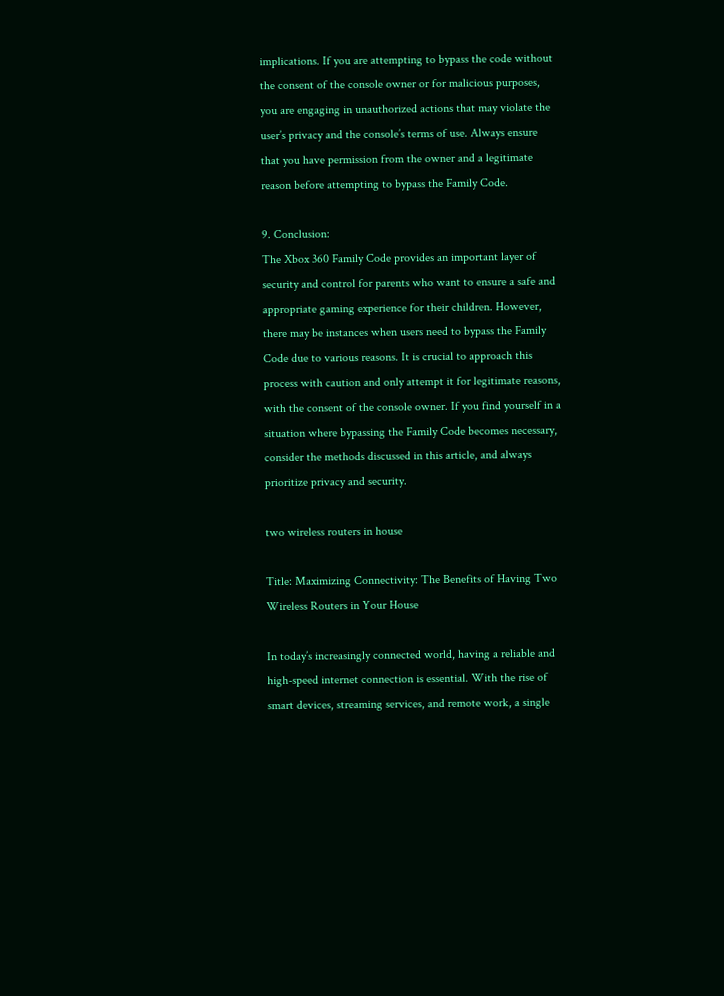implications. If you are attempting to bypass the code without the consent of the console owner or for malicious purposes, you are engaging in unauthorized actions that may violate the user’s privacy and the console’s terms of use. Always ensure that you have permission from the owner and a legitimate reason before attempting to bypass the Family Code.

9. Conclusion:
The Xbox 360 Family Code provides an important layer of security and control for parents who want to ensure a safe and appropriate gaming experience for their children. However, there may be instances when users need to bypass the Family Code due to various reasons. It is crucial to approach this process with caution and only attempt it for legitimate reasons, with the consent of the console owner. If you find yourself in a situation where bypassing the Family Code becomes necessary, consider the methods discussed in this article, and always prioritize privacy and security.

two wireless routers in house

Title: Maximizing Connectivity: The Benefits of Having Two Wireless Routers in Your House

In today’s increasingly connected world, having a reliable and high-speed internet connection is essential. With the rise of smart devices, streaming services, and remote work, a single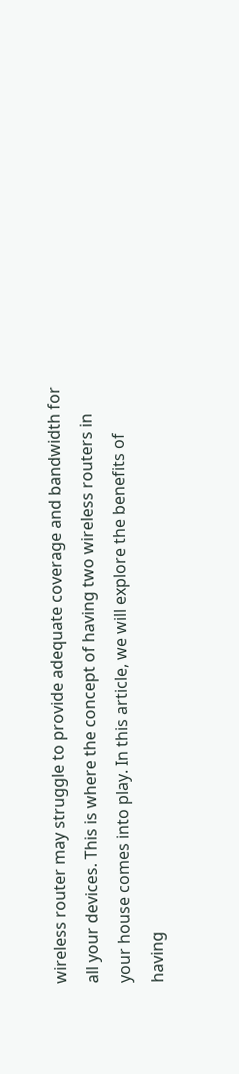wireless router may struggle to provide adequate coverage and bandwidth for all your devices. This is where the concept of having two wireless routers in your house comes into play. In this article, we will explore the benefits of having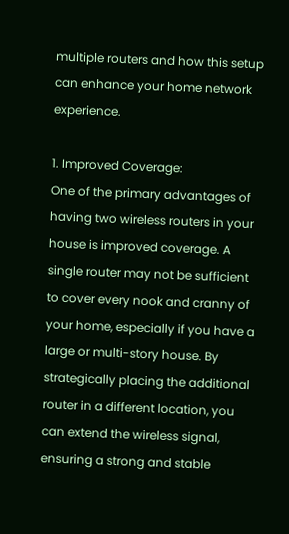multiple routers and how this setup can enhance your home network experience.

1. Improved Coverage:
One of the primary advantages of having two wireless routers in your house is improved coverage. A single router may not be sufficient to cover every nook and cranny of your home, especially if you have a large or multi-story house. By strategically placing the additional router in a different location, you can extend the wireless signal, ensuring a strong and stable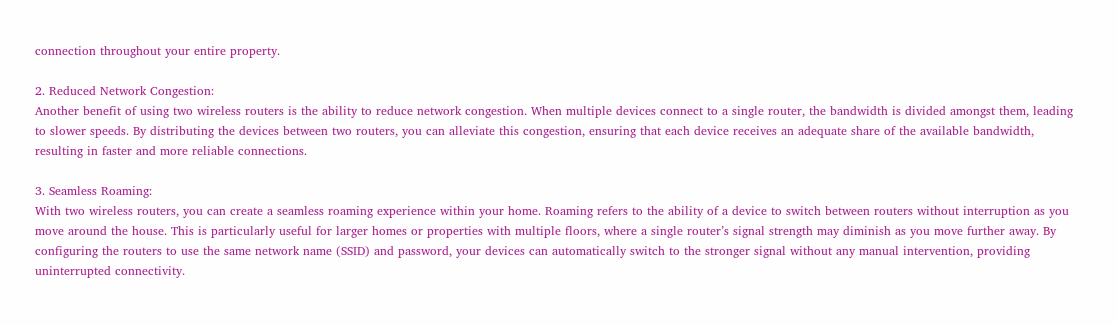connection throughout your entire property.

2. Reduced Network Congestion:
Another benefit of using two wireless routers is the ability to reduce network congestion. When multiple devices connect to a single router, the bandwidth is divided amongst them, leading to slower speeds. By distributing the devices between two routers, you can alleviate this congestion, ensuring that each device receives an adequate share of the available bandwidth, resulting in faster and more reliable connections.

3. Seamless Roaming:
With two wireless routers, you can create a seamless roaming experience within your home. Roaming refers to the ability of a device to switch between routers without interruption as you move around the house. This is particularly useful for larger homes or properties with multiple floors, where a single router’s signal strength may diminish as you move further away. By configuring the routers to use the same network name (SSID) and password, your devices can automatically switch to the stronger signal without any manual intervention, providing uninterrupted connectivity.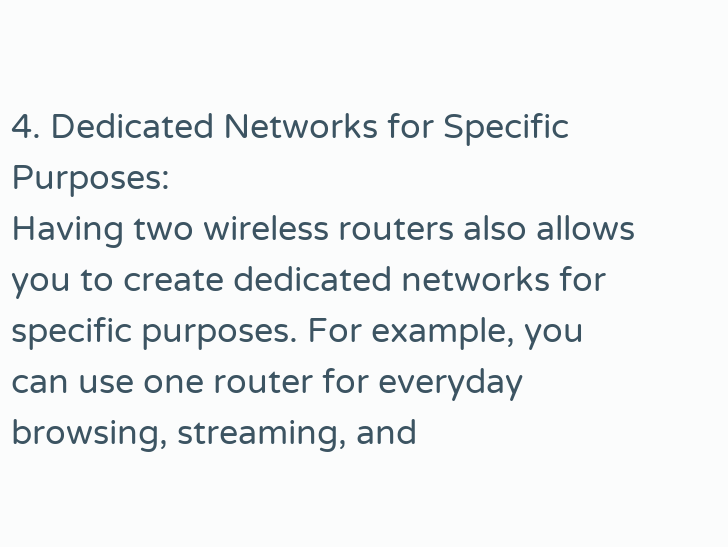4. Dedicated Networks for Specific Purposes:
Having two wireless routers also allows you to create dedicated networks for specific purposes. For example, you can use one router for everyday browsing, streaming, and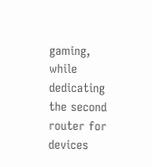gaming, while dedicating the second router for devices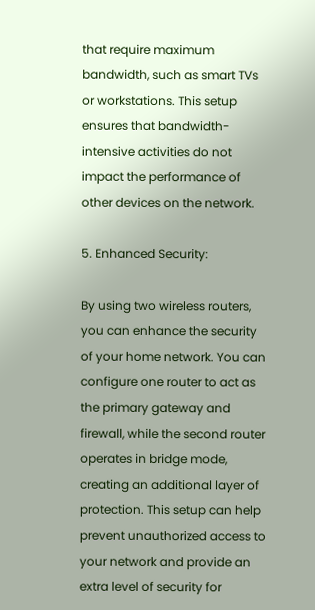that require maximum bandwidth, such as smart TVs or workstations. This setup ensures that bandwidth-intensive activities do not impact the performance of other devices on the network.

5. Enhanced Security:

By using two wireless routers, you can enhance the security of your home network. You can configure one router to act as the primary gateway and firewall, while the second router operates in bridge mode, creating an additional layer of protection. This setup can help prevent unauthorized access to your network and provide an extra level of security for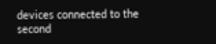devices connected to the second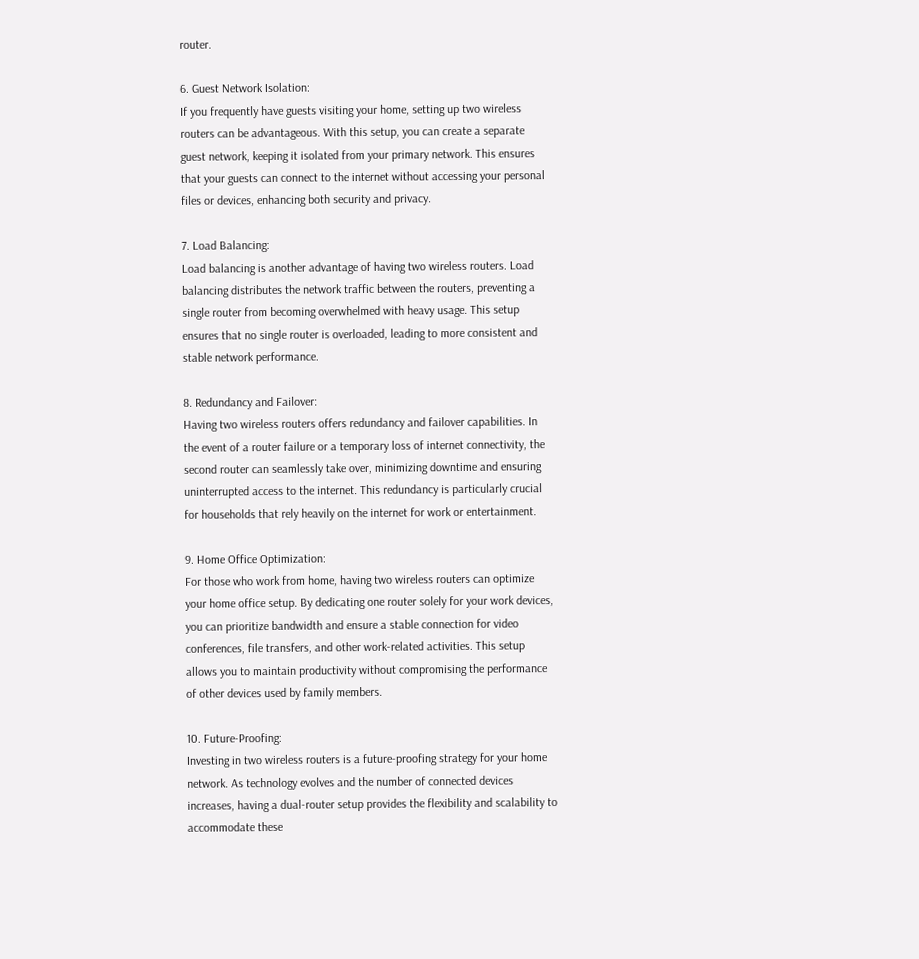router.

6. Guest Network Isolation:
If you frequently have guests visiting your home, setting up two wireless routers can be advantageous. With this setup, you can create a separate guest network, keeping it isolated from your primary network. This ensures that your guests can connect to the internet without accessing your personal files or devices, enhancing both security and privacy.

7. Load Balancing:
Load balancing is another advantage of having two wireless routers. Load balancing distributes the network traffic between the routers, preventing a single router from becoming overwhelmed with heavy usage. This setup ensures that no single router is overloaded, leading to more consistent and stable network performance.

8. Redundancy and Failover:
Having two wireless routers offers redundancy and failover capabilities. In the event of a router failure or a temporary loss of internet connectivity, the second router can seamlessly take over, minimizing downtime and ensuring uninterrupted access to the internet. This redundancy is particularly crucial for households that rely heavily on the internet for work or entertainment.

9. Home Office Optimization:
For those who work from home, having two wireless routers can optimize your home office setup. By dedicating one router solely for your work devices, you can prioritize bandwidth and ensure a stable connection for video conferences, file transfers, and other work-related activities. This setup allows you to maintain productivity without compromising the performance of other devices used by family members.

10. Future-Proofing:
Investing in two wireless routers is a future-proofing strategy for your home network. As technology evolves and the number of connected devices increases, having a dual-router setup provides the flexibility and scalability to accommodate these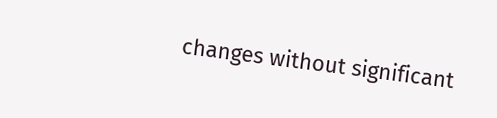changes without significant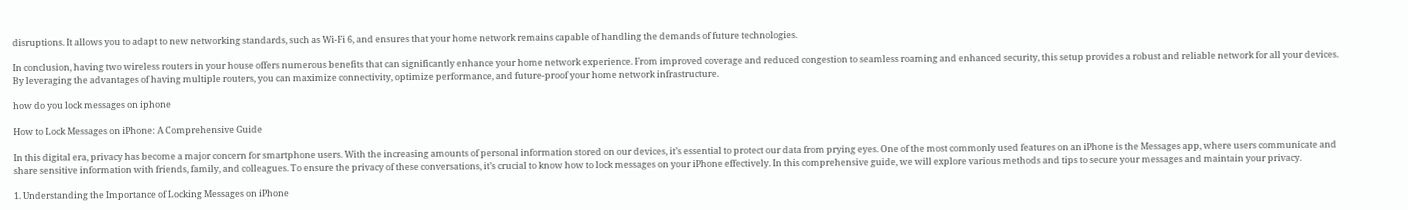disruptions. It allows you to adapt to new networking standards, such as Wi-Fi 6, and ensures that your home network remains capable of handling the demands of future technologies.

In conclusion, having two wireless routers in your house offers numerous benefits that can significantly enhance your home network experience. From improved coverage and reduced congestion to seamless roaming and enhanced security, this setup provides a robust and reliable network for all your devices. By leveraging the advantages of having multiple routers, you can maximize connectivity, optimize performance, and future-proof your home network infrastructure.

how do you lock messages on iphone

How to Lock Messages on iPhone: A Comprehensive Guide

In this digital era, privacy has become a major concern for smartphone users. With the increasing amounts of personal information stored on our devices, it’s essential to protect our data from prying eyes. One of the most commonly used features on an iPhone is the Messages app, where users communicate and share sensitive information with friends, family, and colleagues. To ensure the privacy of these conversations, it’s crucial to know how to lock messages on your iPhone effectively. In this comprehensive guide, we will explore various methods and tips to secure your messages and maintain your privacy.

1. Understanding the Importance of Locking Messages on iPhone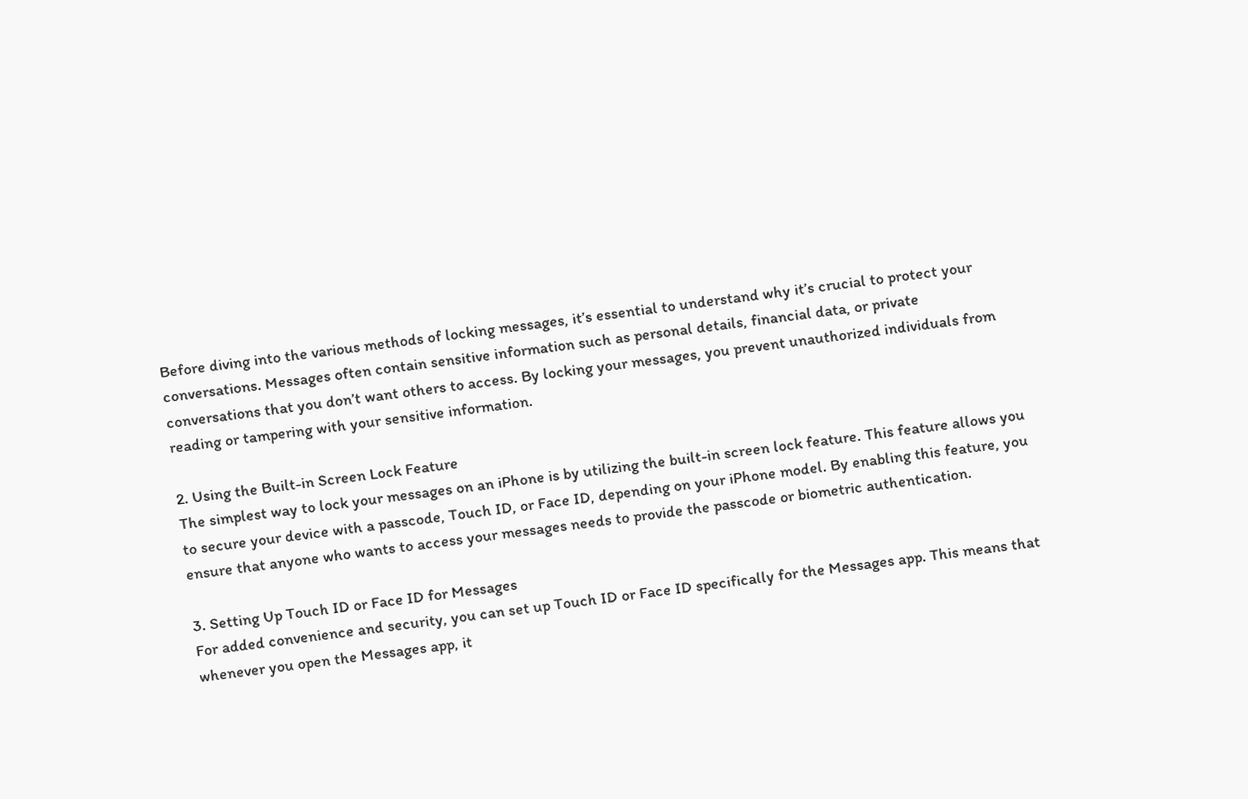Before diving into the various methods of locking messages, it’s essential to understand why it’s crucial to protect your conversations. Messages often contain sensitive information such as personal details, financial data, or private conversations that you don’t want others to access. By locking your messages, you prevent unauthorized individuals from reading or tampering with your sensitive information.

2. Using the Built-in Screen Lock Feature
The simplest way to lock your messages on an iPhone is by utilizing the built-in screen lock feature. This feature allows you to secure your device with a passcode, Touch ID, or Face ID, depending on your iPhone model. By enabling this feature, you ensure that anyone who wants to access your messages needs to provide the passcode or biometric authentication.

3. Setting Up Touch ID or Face ID for Messages
For added convenience and security, you can set up Touch ID or Face ID specifically for the Messages app. This means that whenever you open the Messages app, it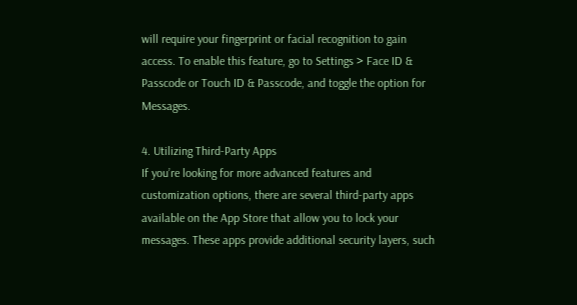will require your fingerprint or facial recognition to gain access. To enable this feature, go to Settings > Face ID & Passcode or Touch ID & Passcode, and toggle the option for Messages.

4. Utilizing Third-Party Apps
If you’re looking for more advanced features and customization options, there are several third-party apps available on the App Store that allow you to lock your messages. These apps provide additional security layers, such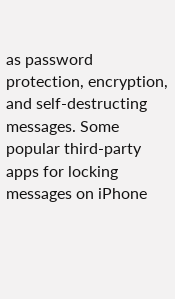as password protection, encryption, and self-destructing messages. Some popular third-party apps for locking messages on iPhone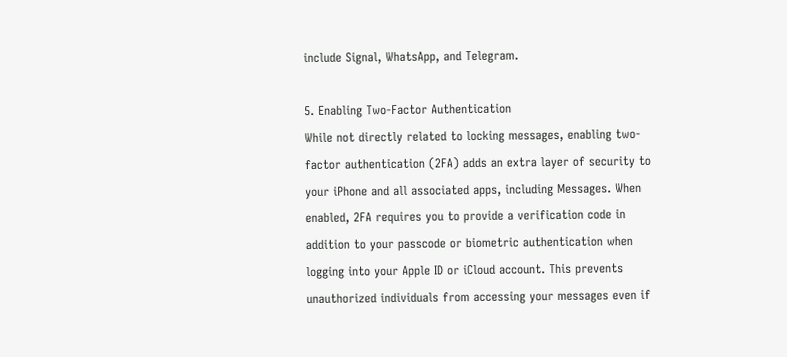include Signal, WhatsApp, and Telegram.

5. Enabling Two-Factor Authentication
While not directly related to locking messages, enabling two-factor authentication (2FA) adds an extra layer of security to your iPhone and all associated apps, including Messages. When enabled, 2FA requires you to provide a verification code in addition to your passcode or biometric authentication when logging into your Apple ID or iCloud account. This prevents unauthorized individuals from accessing your messages even if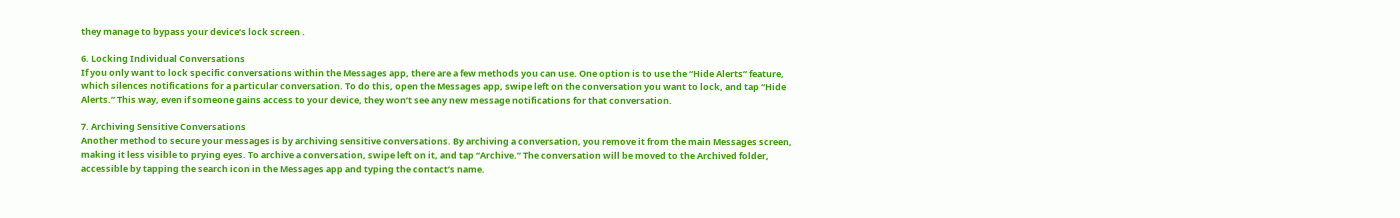they manage to bypass your device’s lock screen .

6. Locking Individual Conversations
If you only want to lock specific conversations within the Messages app, there are a few methods you can use. One option is to use the “Hide Alerts” feature, which silences notifications for a particular conversation. To do this, open the Messages app, swipe left on the conversation you want to lock, and tap “Hide Alerts.” This way, even if someone gains access to your device, they won’t see any new message notifications for that conversation.

7. Archiving Sensitive Conversations
Another method to secure your messages is by archiving sensitive conversations. By archiving a conversation, you remove it from the main Messages screen, making it less visible to prying eyes. To archive a conversation, swipe left on it, and tap “Archive.” The conversation will be moved to the Archived folder, accessible by tapping the search icon in the Messages app and typing the contact’s name.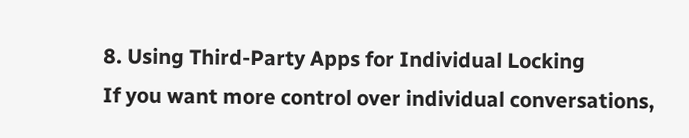8. Using Third-Party Apps for Individual Locking
If you want more control over individual conversations,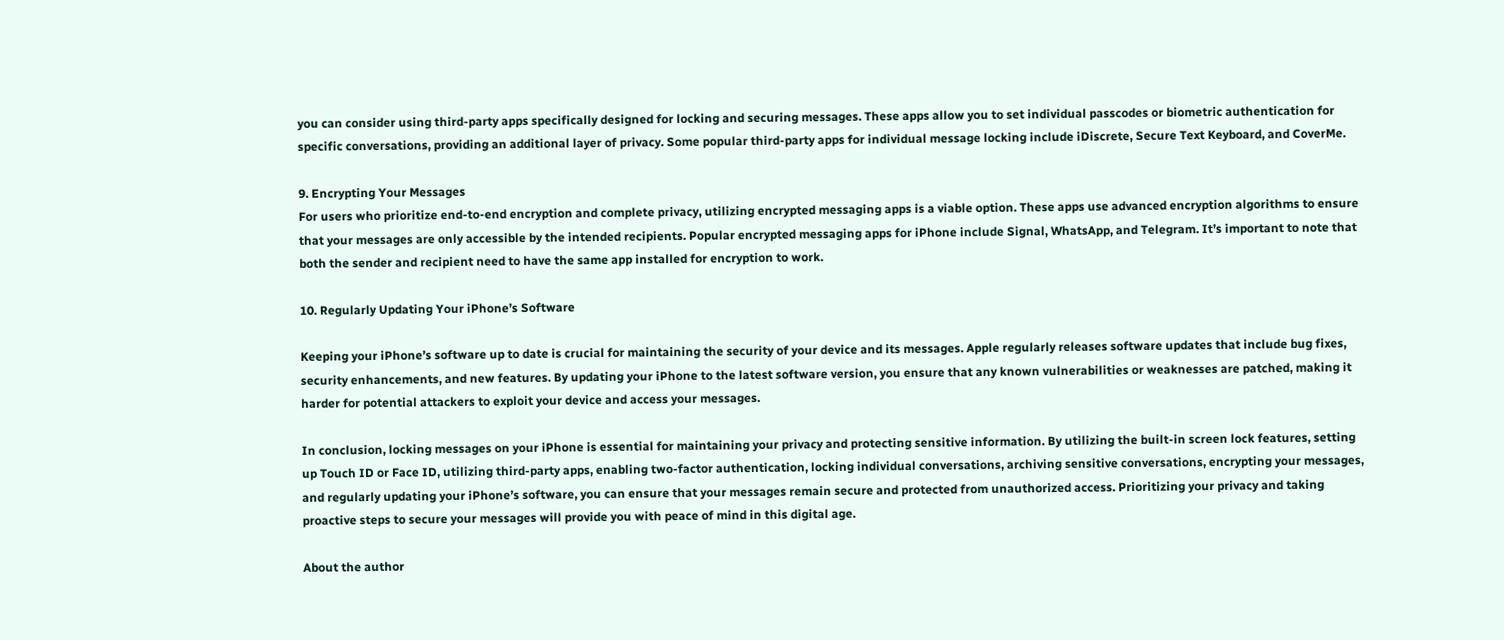you can consider using third-party apps specifically designed for locking and securing messages. These apps allow you to set individual passcodes or biometric authentication for specific conversations, providing an additional layer of privacy. Some popular third-party apps for individual message locking include iDiscrete, Secure Text Keyboard, and CoverMe.

9. Encrypting Your Messages
For users who prioritize end-to-end encryption and complete privacy, utilizing encrypted messaging apps is a viable option. These apps use advanced encryption algorithms to ensure that your messages are only accessible by the intended recipients. Popular encrypted messaging apps for iPhone include Signal, WhatsApp, and Telegram. It’s important to note that both the sender and recipient need to have the same app installed for encryption to work.

10. Regularly Updating Your iPhone’s Software

Keeping your iPhone’s software up to date is crucial for maintaining the security of your device and its messages. Apple regularly releases software updates that include bug fixes, security enhancements, and new features. By updating your iPhone to the latest software version, you ensure that any known vulnerabilities or weaknesses are patched, making it harder for potential attackers to exploit your device and access your messages.

In conclusion, locking messages on your iPhone is essential for maintaining your privacy and protecting sensitive information. By utilizing the built-in screen lock features, setting up Touch ID or Face ID, utilizing third-party apps, enabling two-factor authentication, locking individual conversations, archiving sensitive conversations, encrypting your messages, and regularly updating your iPhone’s software, you can ensure that your messages remain secure and protected from unauthorized access. Prioritizing your privacy and taking proactive steps to secure your messages will provide you with peace of mind in this digital age.

About the author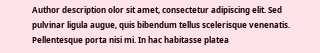Author description olor sit amet, consectetur adipiscing elit. Sed pulvinar ligula augue, quis bibendum tellus scelerisque venenatis. Pellentesque porta nisi mi. In hac habitasse platea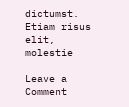dictumst. Etiam risus elit, molestie

Leave a Comment